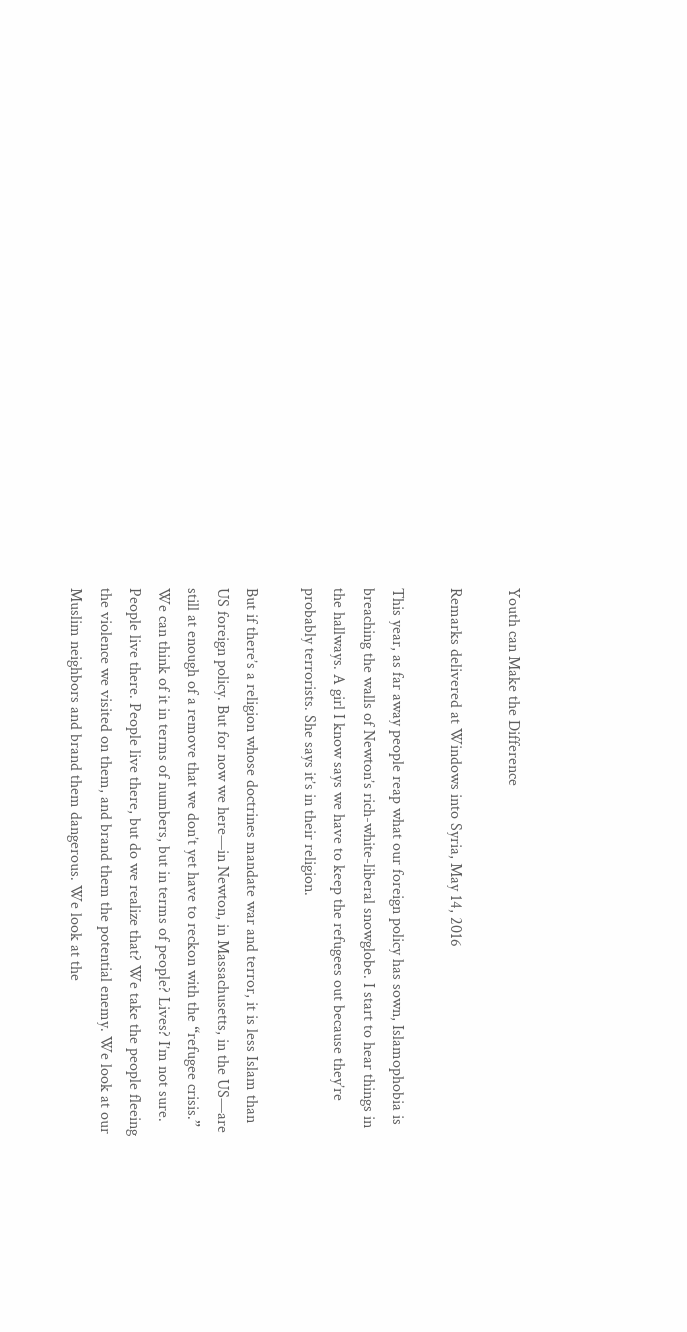Youth can Make the Difference

Remarks delivered at Windows into Syria, May 14, 2016

This year, as far away people reap what our foreign policy has sown, Islamophobia is breaching the walls of Newton’s rich-white-liberal snowglobe. I start to hear things in the hallways. A girl I know says we have to keep the refugees out because they’re probably terrorists. She says it’s in their religion.

But if there’s a religion whose doctrines mandate war and terror, it is less Islam than US foreign policy. But for now we here—in Newton, in Massachusetts, in the US—are still at enough of a remove that we don’t yet have to reckon with the “refugee crisis.” We can think of it in terms of numbers, but in terms of people? Lives? I’m not sure. People live there. People live there, but do we realize that? We take the people fleeing the violence we visited on them, and brand them the potential enemy. We look at our Muslim neighbors and brand them dangerous. We look at the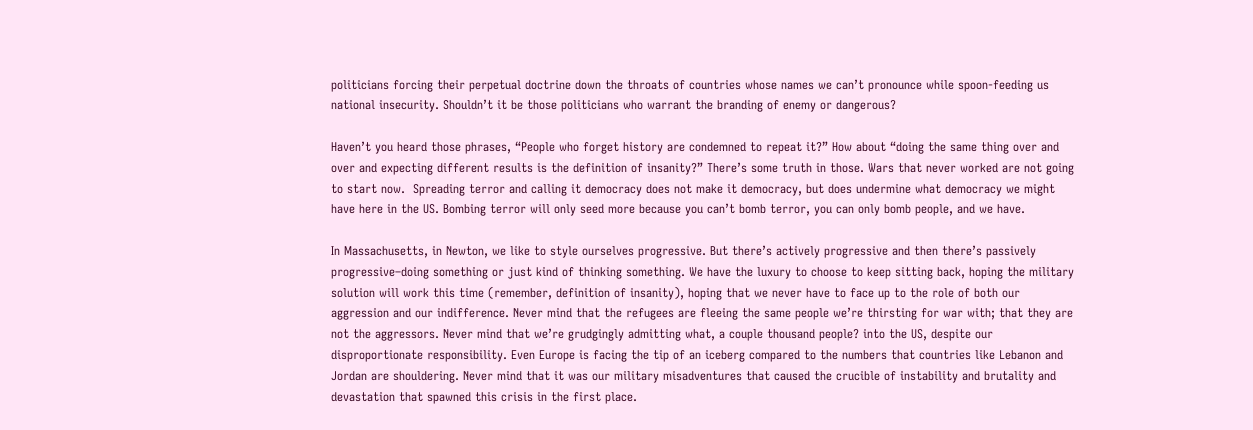politicians forcing their perpetual doctrine down the throats of countries whose names we can’t pronounce while spoon-feeding us national insecurity. Shouldn’t it be those politicians who warrant the branding of enemy or dangerous?

Haven’t you heard those phrases, “People who forget history are condemned to repeat it?” How about “doing the same thing over and over and expecting different results is the definition of insanity?” There’s some truth in those. Wars that never worked are not going to start now.  Spreading terror and calling it democracy does not make it democracy, but does undermine what democracy we might have here in the US. Bombing terror will only seed more because you can’t bomb terror, you can only bomb people, and we have.

In Massachusetts, in Newton, we like to style ourselves progressive. But there’s actively progressive and then there’s passively progressive–doing something or just kind of thinking something. We have the luxury to choose to keep sitting back, hoping the military solution will work this time (remember, definition of insanity), hoping that we never have to face up to the role of both our aggression and our indifference. Never mind that the refugees are fleeing the same people we’re thirsting for war with; that they are not the aggressors. Never mind that we’re grudgingly admitting what, a couple thousand people? into the US, despite our disproportionate responsibility. Even Europe is facing the tip of an iceberg compared to the numbers that countries like Lebanon and Jordan are shouldering. Never mind that it was our military misadventures that caused the crucible of instability and brutality and devastation that spawned this crisis in the first place.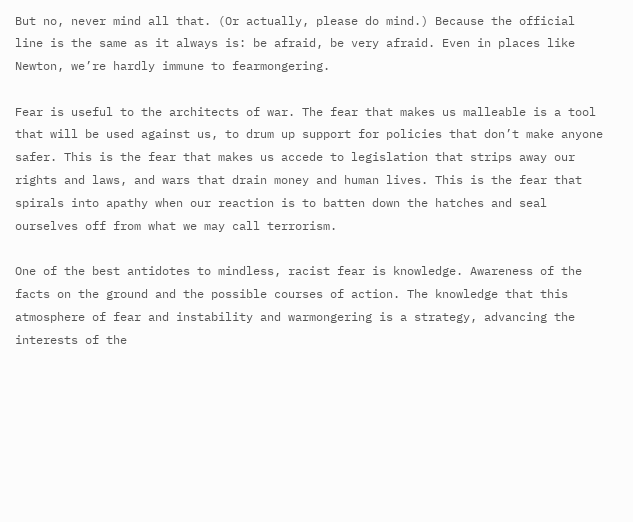But no, never mind all that. (Or actually, please do mind.) Because the official line is the same as it always is: be afraid, be very afraid. Even in places like Newton, we’re hardly immune to fearmongering.

Fear is useful to the architects of war. The fear that makes us malleable is a tool that will be used against us, to drum up support for policies that don’t make anyone safer. This is the fear that makes us accede to legislation that strips away our rights and laws, and wars that drain money and human lives. This is the fear that spirals into apathy when our reaction is to batten down the hatches and seal ourselves off from what we may call terrorism.

One of the best antidotes to mindless, racist fear is knowledge. Awareness of the facts on the ground and the possible courses of action. The knowledge that this atmosphere of fear and instability and warmongering is a strategy, advancing the interests of the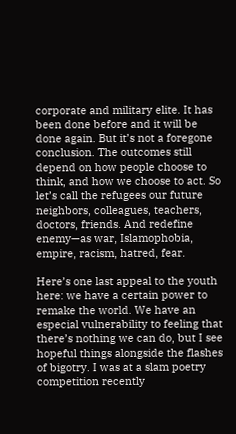corporate and military elite. It has been done before and it will be done again. But it’s not a foregone conclusion. The outcomes still depend on how people choose to think, and how we choose to act. So let’s call the refugees our future neighbors, colleagues, teachers, doctors, friends. And redefine enemy—as war, Islamophobia, empire, racism, hatred, fear.

Here’s one last appeal to the youth here: we have a certain power to remake the world. We have an especial vulnerability to feeling that there’s nothing we can do, but I see hopeful things alongside the flashes of bigotry. I was at a slam poetry competition recently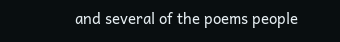and several of the poems people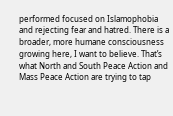performed focused on Islamophobia and rejecting fear and hatred. There is a broader, more humane consciousness growing here, I want to believe. That’s what North and South Peace Action and Mass Peace Action are trying to tap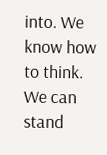into. We know how to think. We can stand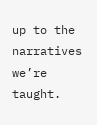up to the narratives we’re taught.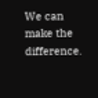We can make the difference.